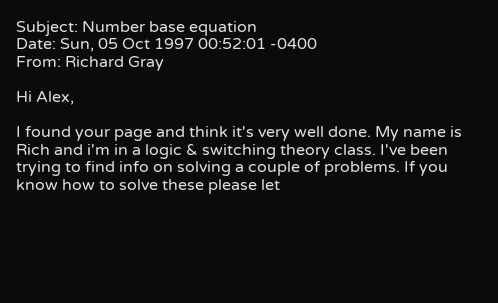Subject: Number base equation
Date: Sun, 05 Oct 1997 00:52:01 -0400
From: Richard Gray

Hi Alex,

I found your page and think it's very well done. My name is Rich and i'm in a logic & switching theory class. I've been trying to find info on solving a couple of problems. If you know how to solve these please let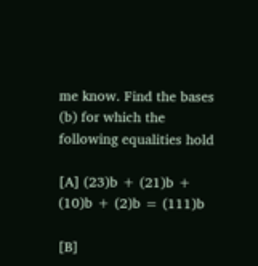me know. Find the bases (b) for which the following equalities hold

[A] (23)b + (21)b + (10)b + (2)b = (111)b

[B]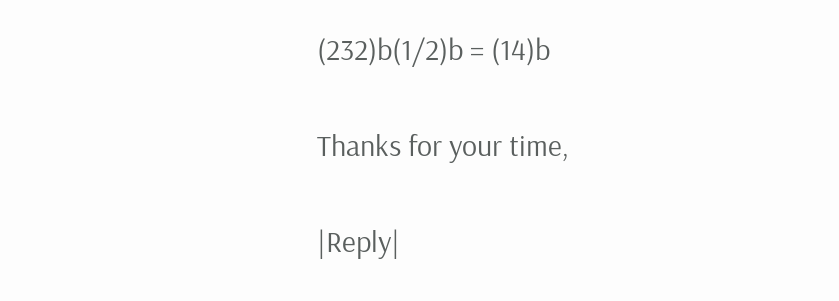(232)b(1/2)b = (14)b

Thanks for your time,

|Reply|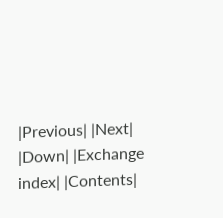|Previous| |Next| |Down| |Exchange index| |Contents|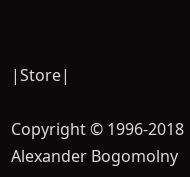|Store|

Copyright © 1996-2018 Alexander Bogomolny